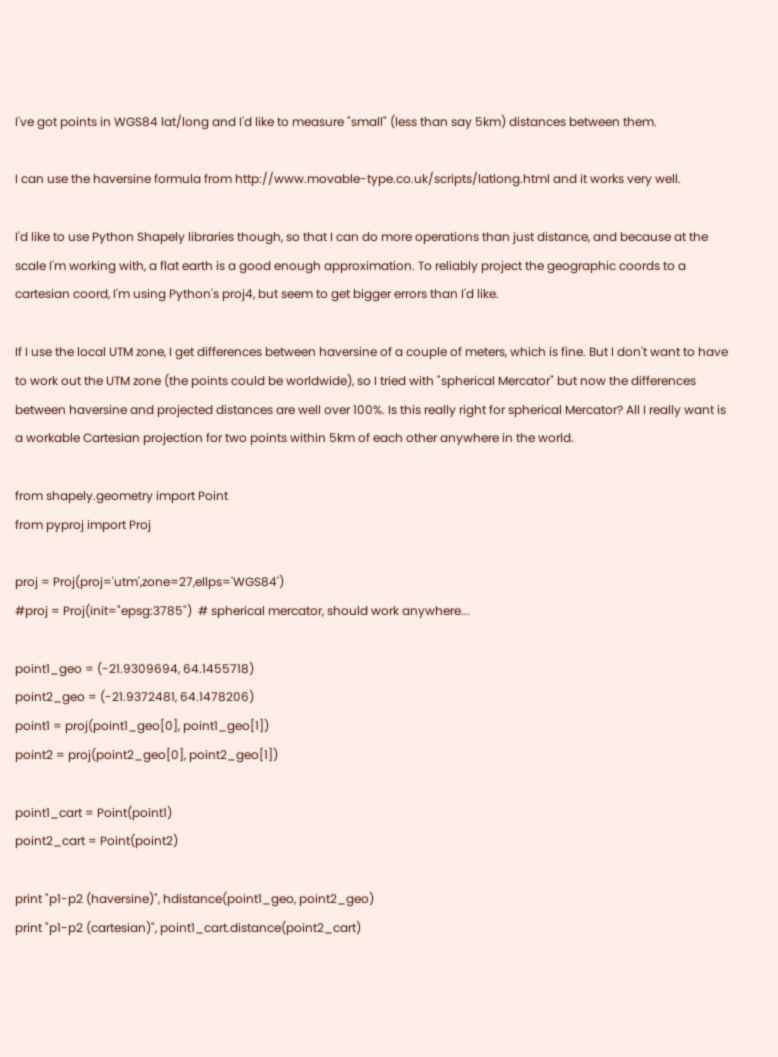I've got points in WGS84 lat/long and I'd like to measure "small" (less than say 5km) distances between them.

I can use the haversine formula from http://www.movable-type.co.uk/scripts/latlong.html and it works very well.

I'd like to use Python Shapely libraries though, so that I can do more operations than just distance, and because at the scale I'm working with, a flat earth is a good enough approximation. To reliably project the geographic coords to a cartesian coord, I'm using Python's proj4, but seem to get bigger errors than I'd like.

If I use the local UTM zone, I get differences between haversine of a couple of meters, which is fine. But I don't want to have to work out the UTM zone (the points could be worldwide), so I tried with "spherical Mercator" but now the differences between haversine and projected distances are well over 100%. Is this really right for spherical Mercator? All I really want is a workable Cartesian projection for two points within 5km of each other anywhere in the world.

from shapely.geometry import Point
from pyproj import Proj

proj = Proj(proj='utm',zone=27,ellps='WGS84')
#proj = Proj(init="epsg:3785")  # spherical mercator, should work anywhere...

point1_geo = (-21.9309694, 64.1455718)
point2_geo = (-21.9372481, 64.1478206)
point1 = proj(point1_geo[0], point1_geo[1])
point2 = proj(point2_geo[0], point2_geo[1])

point1_cart = Point(point1)
point2_cart = Point(point2)

print "p1-p2 (haversine)", hdistance(point1_geo, point2_geo)
print "p1-p2 (cartesian)", point1_cart.distance(point2_cart)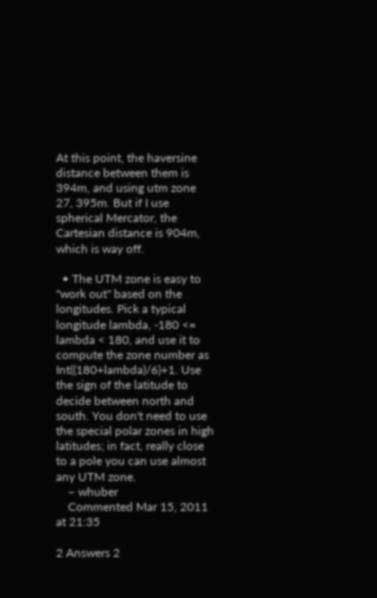At this point, the haversine distance between them is 394m, and using utm zone 27, 395m. But if I use spherical Mercator, the Cartesian distance is 904m, which is way off.

  • The UTM zone is easy to "work out" based on the longitudes. Pick a typical longitude lambda, -180 <= lambda < 180, and use it to compute the zone number as Int((180+lambda)/6)+1. Use the sign of the latitude to decide between north and south. You don't need to use the special polar zones in high latitudes; in fact, really close to a pole you can use almost any UTM zone.
    – whuber
    Commented Mar 15, 2011 at 21:35

2 Answers 2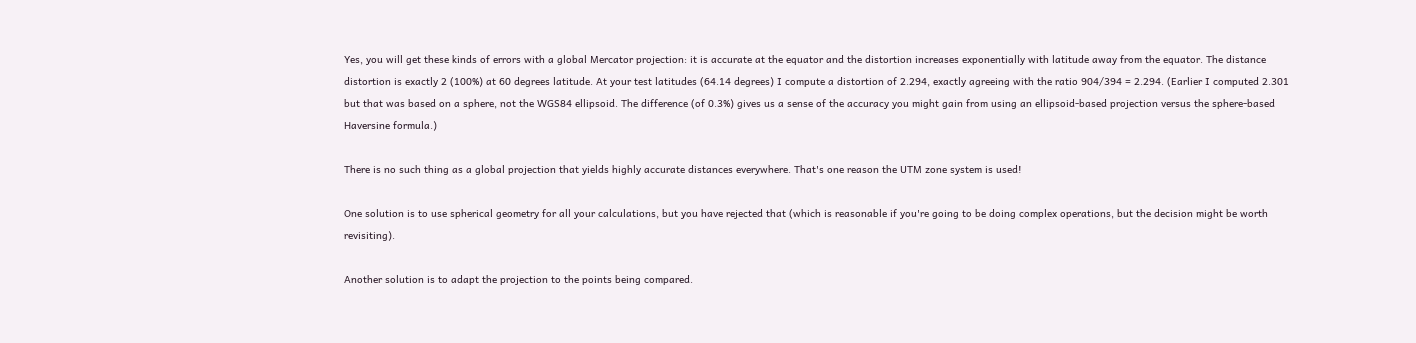Yes, you will get these kinds of errors with a global Mercator projection: it is accurate at the equator and the distortion increases exponentially with latitude away from the equator. The distance distortion is exactly 2 (100%) at 60 degrees latitude. At your test latitudes (64.14 degrees) I compute a distortion of 2.294, exactly agreeing with the ratio 904/394 = 2.294. (Earlier I computed 2.301 but that was based on a sphere, not the WGS84 ellipsoid. The difference (of 0.3%) gives us a sense of the accuracy you might gain from using an ellipsoid-based projection versus the sphere-based Haversine formula.)

There is no such thing as a global projection that yields highly accurate distances everywhere. That's one reason the UTM zone system is used!

One solution is to use spherical geometry for all your calculations, but you have rejected that (which is reasonable if you're going to be doing complex operations, but the decision might be worth revisiting).

Another solution is to adapt the projection to the points being compared.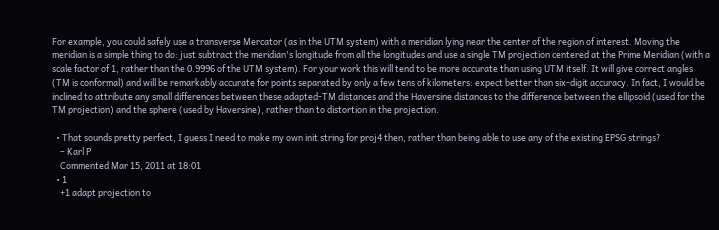For example, you could safely use a transverse Mercator (as in the UTM system) with a meridian lying near the center of the region of interest. Moving the meridian is a simple thing to do: just subtract the meridian's longitude from all the longitudes and use a single TM projection centered at the Prime Meridian (with a scale factor of 1, rather than the 0.9996 of the UTM system). For your work this will tend to be more accurate than using UTM itself. It will give correct angles (TM is conformal) and will be remarkably accurate for points separated by only a few tens of kilometers: expect better than six-digit accuracy. In fact, I would be inclined to attribute any small differences between these adapted-TM distances and the Haversine distances to the difference between the ellipsoid (used for the TM projection) and the sphere (used by Haversine), rather than to distortion in the projection.

  • That sounds pretty perfect, I guess I need to make my own init string for proj4 then, rather than being able to use any of the existing EPSG strings?
    – Karl P
    Commented Mar 15, 2011 at 18:01
  • 1
    +1 adapt projection to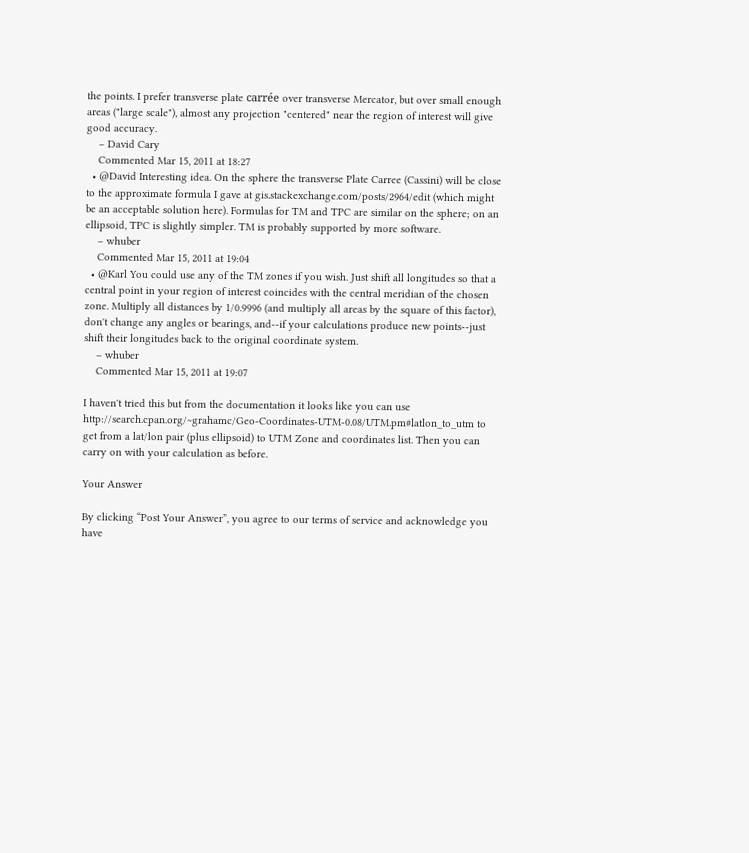the points. I prefer transverse plate carrée over transverse Mercator, but over small enough areas ("large scale"), almost any projection "centered" near the region of interest will give good accuracy.
    – David Cary
    Commented Mar 15, 2011 at 18:27
  • @David Interesting idea. On the sphere the transverse Plate Carree (Cassini) will be close to the approximate formula I gave at gis.stackexchange.com/posts/2964/edit (which might be an acceptable solution here). Formulas for TM and TPC are similar on the sphere; on an ellipsoid, TPC is slightly simpler. TM is probably supported by more software.
    – whuber
    Commented Mar 15, 2011 at 19:04
  • @Karl You could use any of the TM zones if you wish. Just shift all longitudes so that a central point in your region of interest coincides with the central meridian of the chosen zone. Multiply all distances by 1/0.9996 (and multiply all areas by the square of this factor), don't change any angles or bearings, and--if your calculations produce new points--just shift their longitudes back to the original coordinate system.
    – whuber
    Commented Mar 15, 2011 at 19:07

I haven't tried this but from the documentation it looks like you can use http://search.cpan.org/~grahamc/Geo-Coordinates-UTM-0.08/UTM.pm#latlon_to_utm to get from a lat/lon pair (plus ellipsoid) to UTM Zone and coordinates list. Then you can carry on with your calculation as before.

Your Answer

By clicking “Post Your Answer”, you agree to our terms of service and acknowledge you have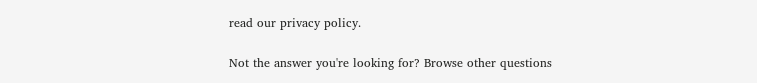read our privacy policy.

Not the answer you're looking for? Browse other questions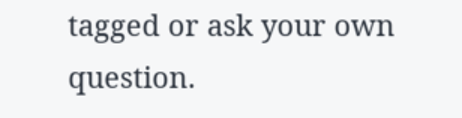tagged or ask your own question.